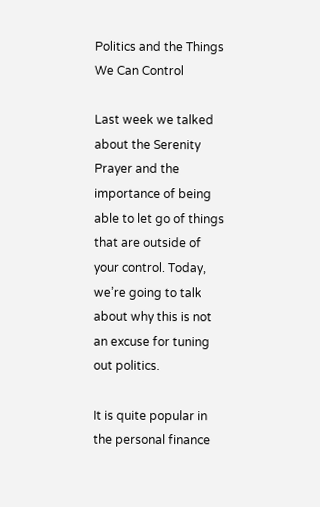Politics and the Things We Can Control

Last week we talked about the Serenity Prayer and the importance of being able to let go of things that are outside of your control. Today, we’re going to talk about why this is not an excuse for tuning out politics.

It is quite popular in the personal finance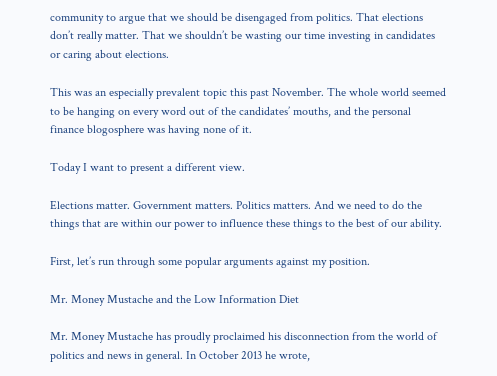community to argue that we should be disengaged from politics. That elections don’t really matter. That we shouldn’t be wasting our time investing in candidates or caring about elections.

This was an especially prevalent topic this past November. The whole world seemed to be hanging on every word out of the candidates’ mouths, and the personal finance blogosphere was having none of it.

Today I want to present a different view.

Elections matter. Government matters. Politics matters. And we need to do the things that are within our power to influence these things to the best of our ability.

First, let’s run through some popular arguments against my position.

Mr. Money Mustache and the Low Information Diet

Mr. Money Mustache has proudly proclaimed his disconnection from the world of politics and news in general. In October 2013 he wrote,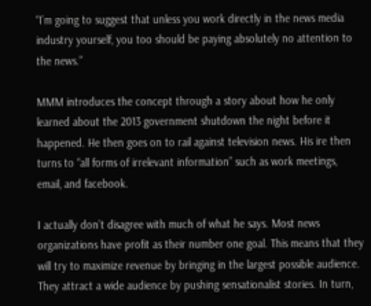“I’m going to suggest that unless you work directly in the news media industry yourself, you too should be paying absolutely no attention to the news.”

MMM introduces the concept through a story about how he only learned about the 2013 government shutdown the night before it happened. He then goes on to rail against television news. His ire then turns to “all forms of irrelevant information” such as work meetings, email, and facebook.

I actually don’t disagree with much of what he says. Most news organizations have profit as their number one goal. This means that they will try to maximize revenue by bringing in the largest possible audience. They attract a wide audience by pushing sensationalist stories. In turn,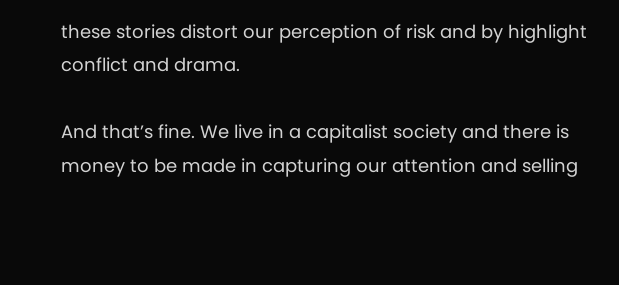these stories distort our perception of risk and by highlight conflict and drama.

And that’s fine. We live in a capitalist society and there is money to be made in capturing our attention and selling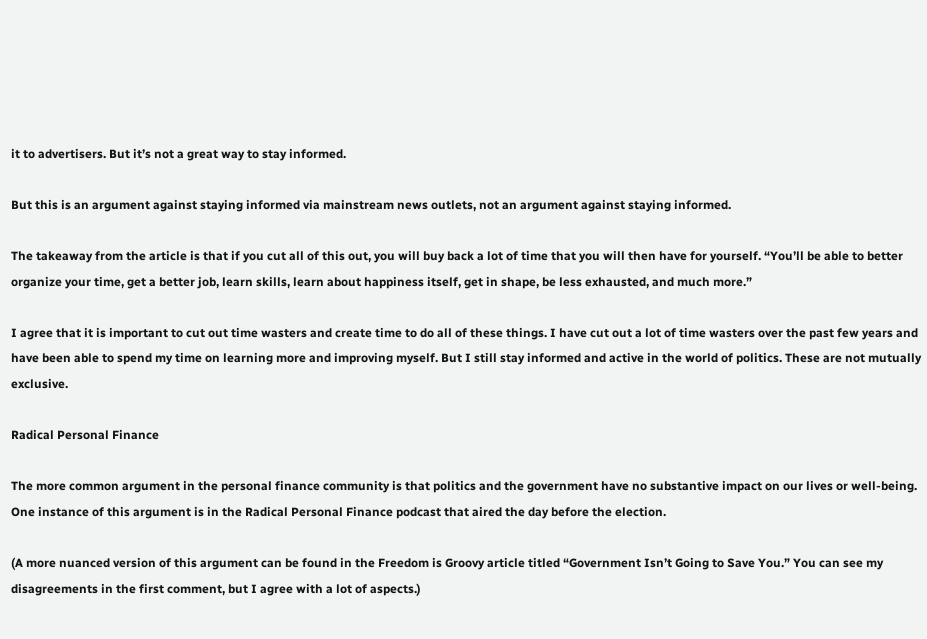it to advertisers. But it’s not a great way to stay informed.

But this is an argument against staying informed via mainstream news outlets, not an argument against staying informed.

The takeaway from the article is that if you cut all of this out, you will buy back a lot of time that you will then have for yourself. “You’ll be able to better organize your time, get a better job, learn skills, learn about happiness itself, get in shape, be less exhausted, and much more.”

I agree that it is important to cut out time wasters and create time to do all of these things. I have cut out a lot of time wasters over the past few years and have been able to spend my time on learning more and improving myself. But I still stay informed and active in the world of politics. These are not mutually exclusive.

Radical Personal Finance

The more common argument in the personal finance community is that politics and the government have no substantive impact on our lives or well-being. One instance of this argument is in the Radical Personal Finance podcast that aired the day before the election.

(A more nuanced version of this argument can be found in the Freedom is Groovy article titled “Government Isn’t Going to Save You.” You can see my disagreements in the first comment, but I agree with a lot of aspects.)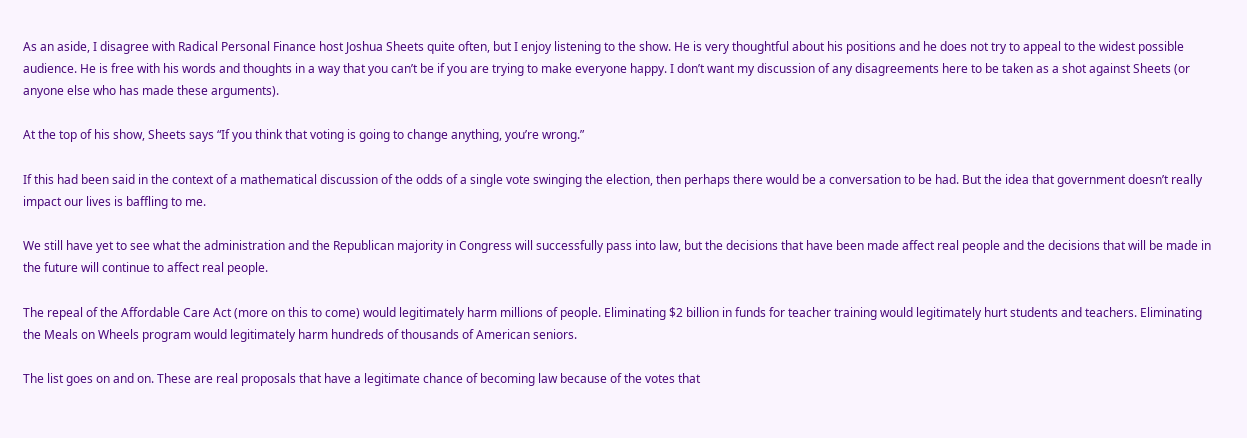As an aside, I disagree with Radical Personal Finance host Joshua Sheets quite often, but I enjoy listening to the show. He is very thoughtful about his positions and he does not try to appeal to the widest possible audience. He is free with his words and thoughts in a way that you can’t be if you are trying to make everyone happy. I don’t want my discussion of any disagreements here to be taken as a shot against Sheets (or anyone else who has made these arguments).

At the top of his show, Sheets says “If you think that voting is going to change anything, you’re wrong.”

If this had been said in the context of a mathematical discussion of the odds of a single vote swinging the election, then perhaps there would be a conversation to be had. But the idea that government doesn’t really impact our lives is baffling to me.

We still have yet to see what the administration and the Republican majority in Congress will successfully pass into law, but the decisions that have been made affect real people and the decisions that will be made in the future will continue to affect real people.

The repeal of the Affordable Care Act (more on this to come) would legitimately harm millions of people. Eliminating $2 billion in funds for teacher training would legitimately hurt students and teachers. Eliminating the Meals on Wheels program would legitimately harm hundreds of thousands of American seniors.

The list goes on and on. These are real proposals that have a legitimate chance of becoming law because of the votes that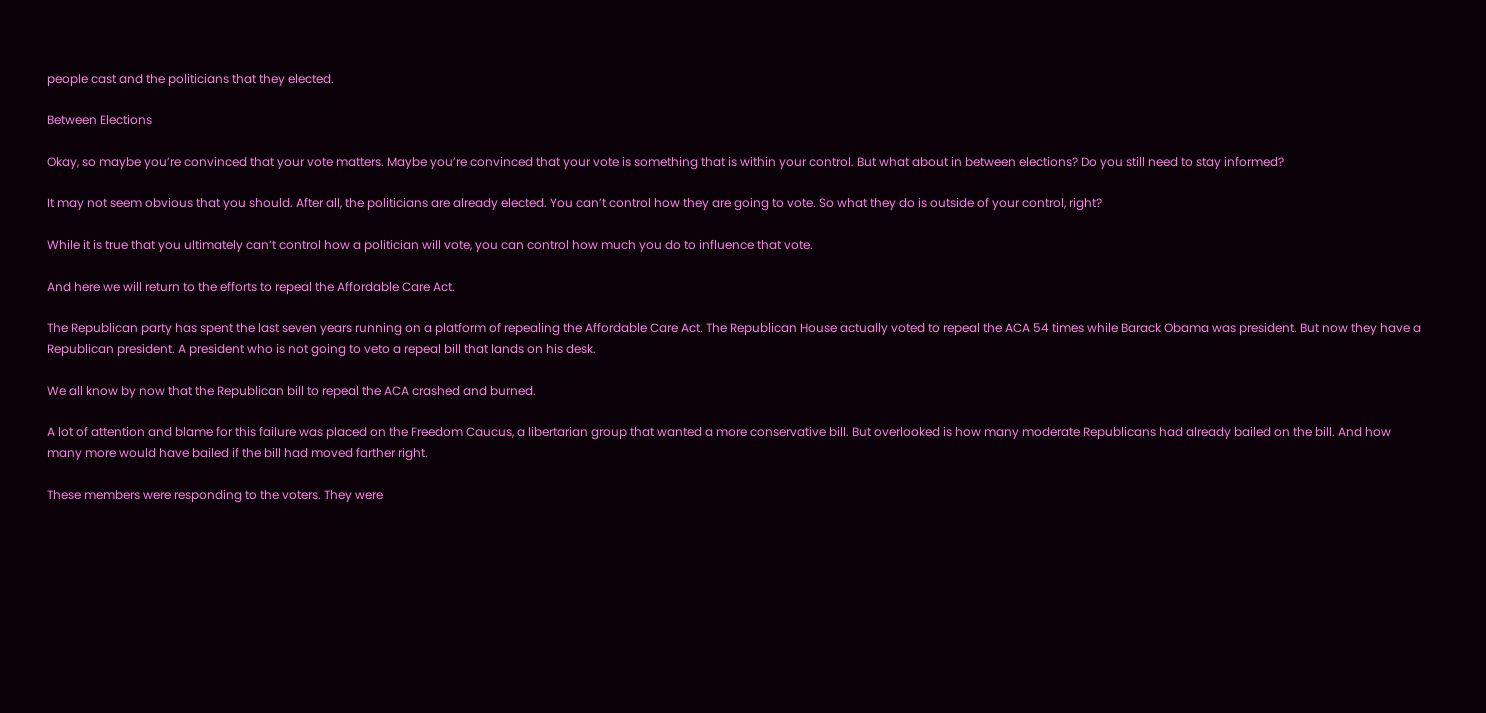people cast and the politicians that they elected.

Between Elections

Okay, so maybe you’re convinced that your vote matters. Maybe you’re convinced that your vote is something that is within your control. But what about in between elections? Do you still need to stay informed?

It may not seem obvious that you should. After all, the politicians are already elected. You can’t control how they are going to vote. So what they do is outside of your control, right?

While it is true that you ultimately can’t control how a politician will vote, you can control how much you do to influence that vote.

And here we will return to the efforts to repeal the Affordable Care Act.

The Republican party has spent the last seven years running on a platform of repealing the Affordable Care Act. The Republican House actually voted to repeal the ACA 54 times while Barack Obama was president. But now they have a Republican president. A president who is not going to veto a repeal bill that lands on his desk.

We all know by now that the Republican bill to repeal the ACA crashed and burned.

A lot of attention and blame for this failure was placed on the Freedom Caucus, a libertarian group that wanted a more conservative bill. But overlooked is how many moderate Republicans had already bailed on the bill. And how many more would have bailed if the bill had moved farther right.

These members were responding to the voters. They were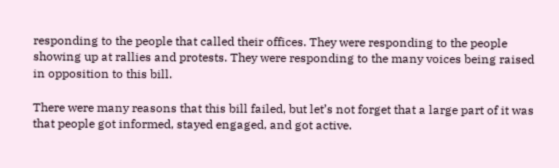responding to the people that called their offices. They were responding to the people showing up at rallies and protests. They were responding to the many voices being raised in opposition to this bill.

There were many reasons that this bill failed, but let’s not forget that a large part of it was that people got informed, stayed engaged, and got active.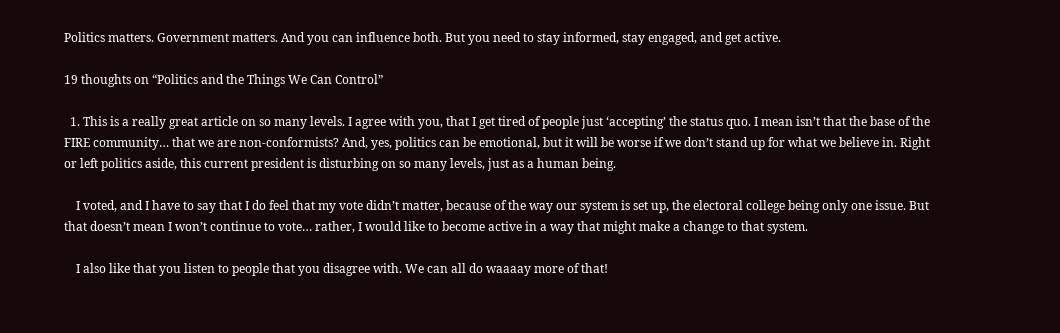Politics matters. Government matters. And you can influence both. But you need to stay informed, stay engaged, and get active.

19 thoughts on “Politics and the Things We Can Control”

  1. This is a really great article on so many levels. I agree with you, that I get tired of people just ‘accepting’ the status quo. I mean isn’t that the base of the FIRE community… that we are non-conformists? And, yes, politics can be emotional, but it will be worse if we don’t stand up for what we believe in. Right or left politics aside, this current president is disturbing on so many levels, just as a human being.

    I voted, and I have to say that I do feel that my vote didn’t matter, because of the way our system is set up, the electoral college being only one issue. But that doesn’t mean I won’t continue to vote… rather, I would like to become active in a way that might make a change to that system.

    I also like that you listen to people that you disagree with. We can all do waaaay more of that!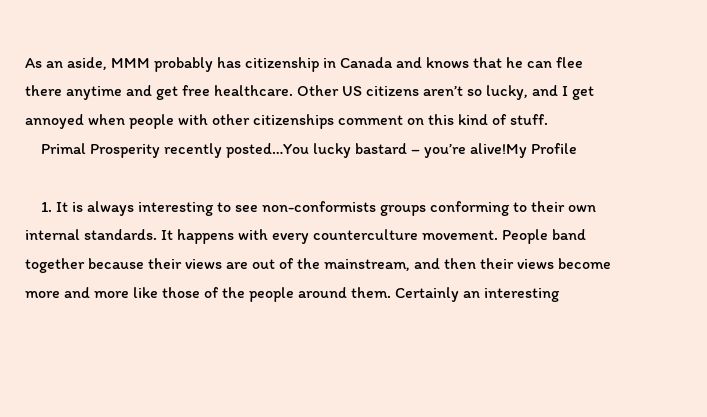As an aside, MMM probably has citizenship in Canada and knows that he can flee there anytime and get free healthcare. Other US citizens aren’t so lucky, and I get annoyed when people with other citizenships comment on this kind of stuff.
    Primal Prosperity recently posted…You lucky bastard – you’re alive!My Profile

    1. It is always interesting to see non-conformists groups conforming to their own internal standards. It happens with every counterculture movement. People band together because their views are out of the mainstream, and then their views become more and more like those of the people around them. Certainly an interesting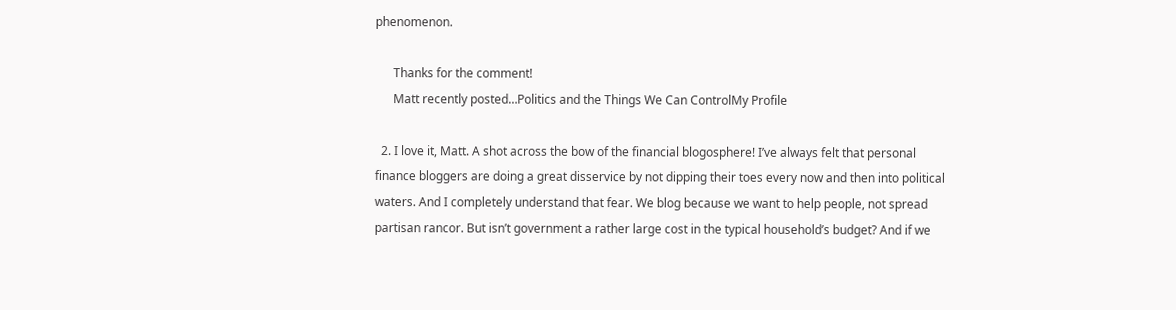phenomenon.

      Thanks for the comment!
      Matt recently posted…Politics and the Things We Can ControlMy Profile

  2. I love it, Matt. A shot across the bow of the financial blogosphere! I’ve always felt that personal finance bloggers are doing a great disservice by not dipping their toes every now and then into political waters. And I completely understand that fear. We blog because we want to help people, not spread partisan rancor. But isn’t government a rather large cost in the typical household’s budget? And if we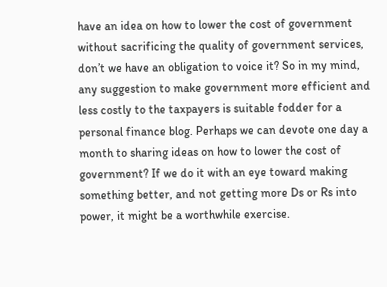have an idea on how to lower the cost of government without sacrificing the quality of government services, don’t we have an obligation to voice it? So in my mind, any suggestion to make government more efficient and less costly to the taxpayers is suitable fodder for a personal finance blog. Perhaps we can devote one day a month to sharing ideas on how to lower the cost of government? If we do it with an eye toward making something better, and not getting more Ds or Rs into power, it might be a worthwhile exercise.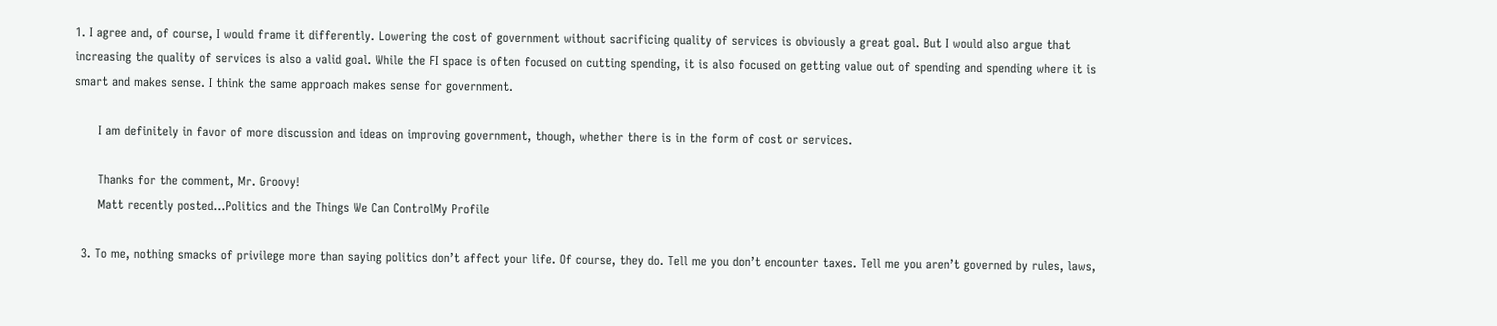1. I agree and, of course, I would frame it differently. Lowering the cost of government without sacrificing quality of services is obviously a great goal. But I would also argue that increasing the quality of services is also a valid goal. While the FI space is often focused on cutting spending, it is also focused on getting value out of spending and spending where it is smart and makes sense. I think the same approach makes sense for government.

      I am definitely in favor of more discussion and ideas on improving government, though, whether there is in the form of cost or services.

      Thanks for the comment, Mr. Groovy!
      Matt recently posted…Politics and the Things We Can ControlMy Profile

  3. To me, nothing smacks of privilege more than saying politics don’t affect your life. Of course, they do. Tell me you don’t encounter taxes. Tell me you aren’t governed by rules, laws,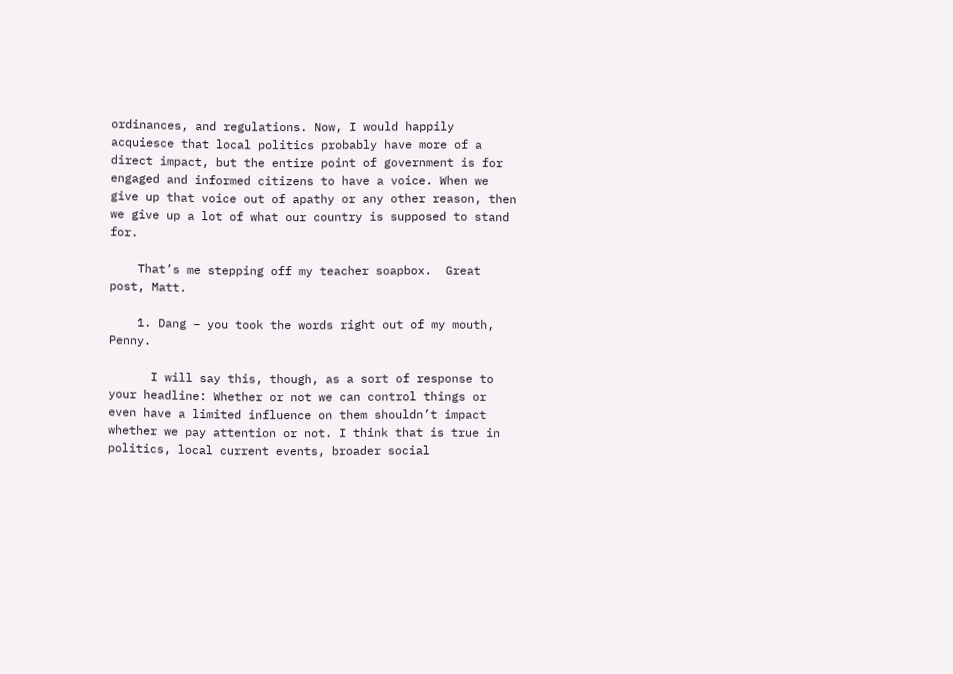ordinances, and regulations. Now, I would happily acquiesce that local politics probably have more of a direct impact, but the entire point of government is for engaged and informed citizens to have a voice. When we give up that voice out of apathy or any other reason, then we give up a lot of what our country is supposed to stand for.

    That’s me stepping off my teacher soapbox.  Great post, Matt.

    1. Dang – you took the words right out of my mouth, Penny.

      I will say this, though, as a sort of response to your headline: Whether or not we can control things or even have a limited influence on them shouldn’t impact whether we pay attention or not. I think that is true in politics, local current events, broader social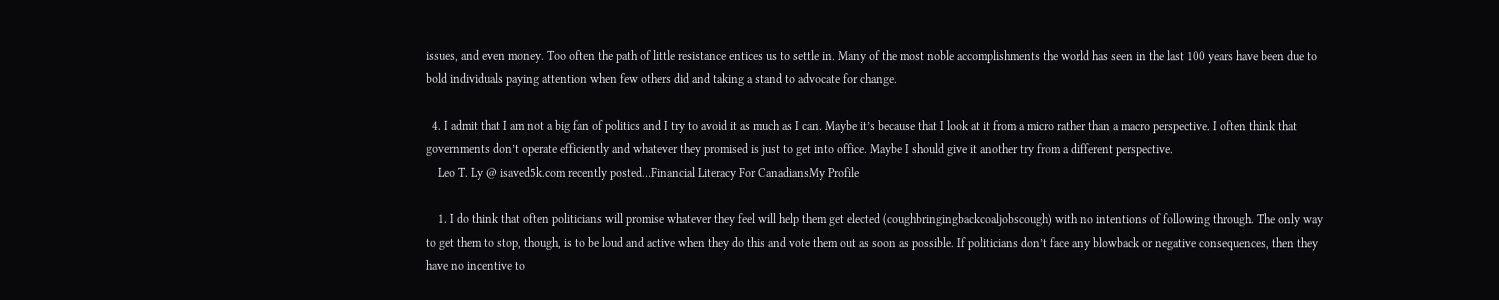issues, and even money. Too often the path of little resistance entices us to settle in. Many of the most noble accomplishments the world has seen in the last 100 years have been due to bold individuals paying attention when few others did and taking a stand to advocate for change.

  4. I admit that I am not a big fan of politics and I try to avoid it as much as I can. Maybe it’s because that I look at it from a micro rather than a macro perspective. I often think that governments don’t operate efficiently and whatever they promised is just to get into office. Maybe I should give it another try from a different perspective.
    Leo T. Ly @ isaved5k.com recently posted…Financial Literacy For CanadiansMy Profile

    1. I do think that often politicians will promise whatever they feel will help them get elected (coughbringingbackcoaljobscough) with no intentions of following through. The only way to get them to stop, though, is to be loud and active when they do this and vote them out as soon as possible. If politicians don’t face any blowback or negative consequences, then they have no incentive to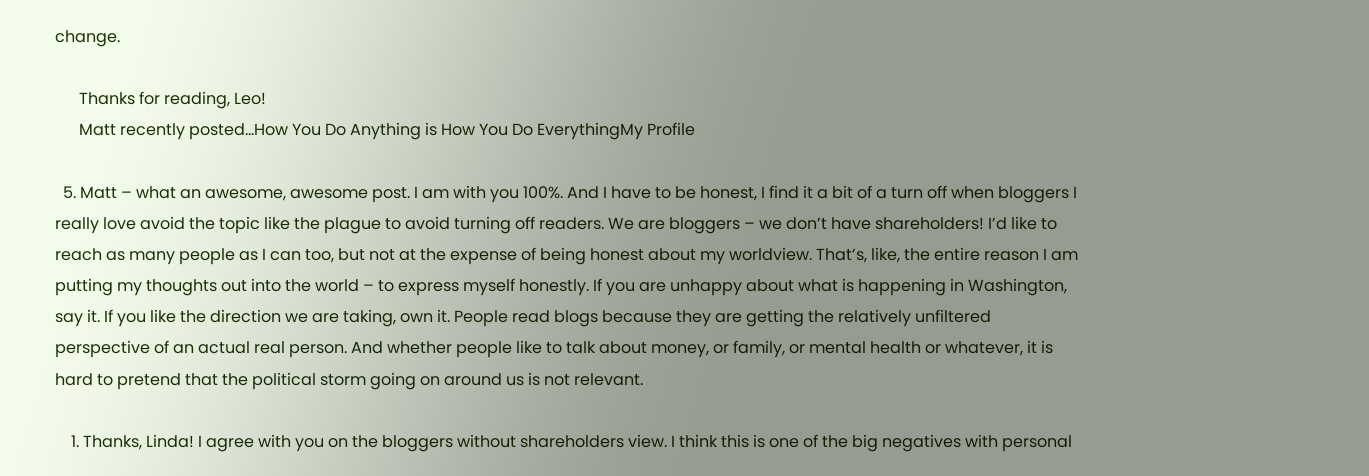change.

      Thanks for reading, Leo!
      Matt recently posted…How You Do Anything is How You Do EverythingMy Profile

  5. Matt – what an awesome, awesome post. I am with you 100%. And I have to be honest, I find it a bit of a turn off when bloggers I really love avoid the topic like the plague to avoid turning off readers. We are bloggers – we don’t have shareholders! I’d like to reach as many people as I can too, but not at the expense of being honest about my worldview. That’s, like, the entire reason I am putting my thoughts out into the world – to express myself honestly. If you are unhappy about what is happening in Washington, say it. If you like the direction we are taking, own it. People read blogs because they are getting the relatively unfiltered perspective of an actual real person. And whether people like to talk about money, or family, or mental health or whatever, it is hard to pretend that the political storm going on around us is not relevant.

    1. Thanks, Linda! I agree with you on the bloggers without shareholders view. I think this is one of the big negatives with personal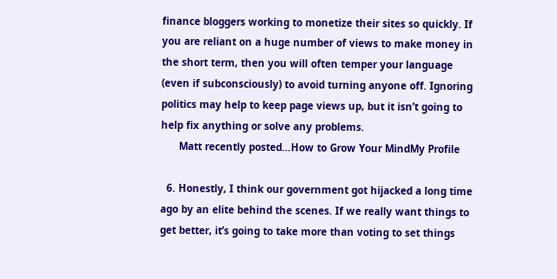finance bloggers working to monetize their sites so quickly. If you are reliant on a huge number of views to make money in the short term, then you will often temper your language (even if subconsciously) to avoid turning anyone off. Ignoring politics may help to keep page views up, but it isn’t going to help fix anything or solve any problems.
      Matt recently posted…How to Grow Your MindMy Profile

  6. Honestly, I think our government got hijacked a long time ago by an elite behind the scenes. If we really want things to get better, it’s going to take more than voting to set things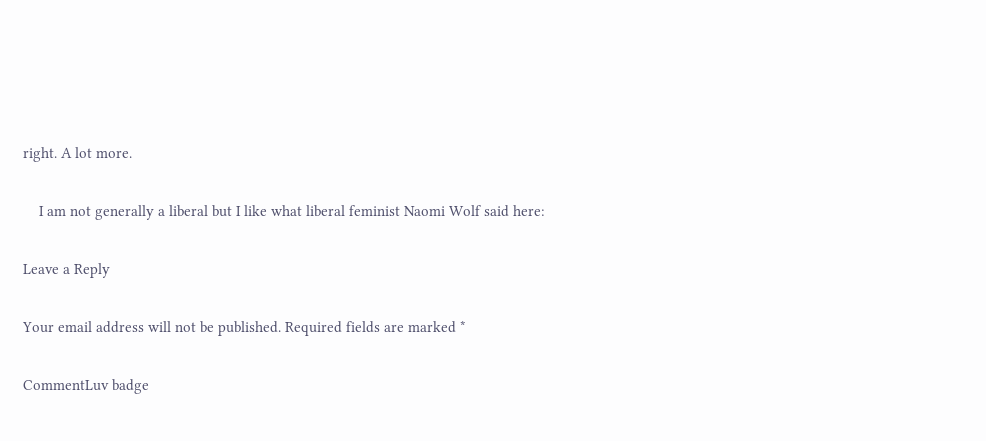right. A lot more.

    I am not generally a liberal but I like what liberal feminist Naomi Wolf said here:

Leave a Reply

Your email address will not be published. Required fields are marked *

CommentLuv badge